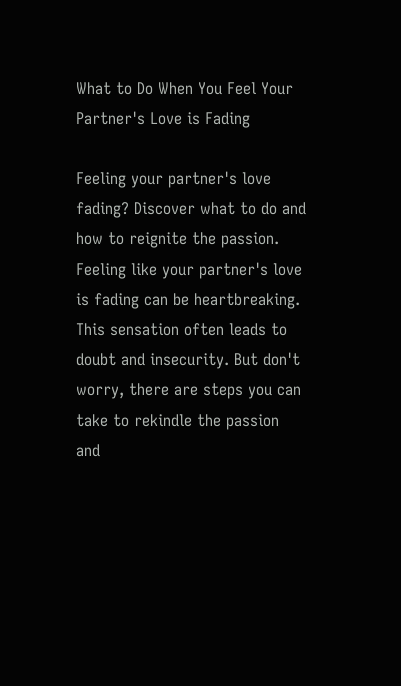What to Do When You Feel Your Partner's Love is Fading

Feeling your partner's love fading? Discover what to do and how to reignite the passion. Feeling like your partner's love is fading can be heartbreaking. This sensation often leads to doubt and insecurity. But don't worry, there are steps you can take to rekindle the passion and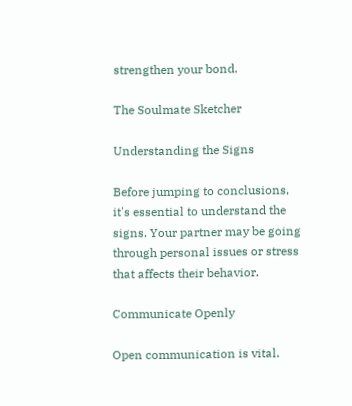strengthen your bond.

The Soulmate Sketcher

Understanding the Signs

Before jumping to conclusions, it's essential to understand the signs. Your partner may be going through personal issues or stress that affects their behavior.

Communicate Openly

Open communication is vital.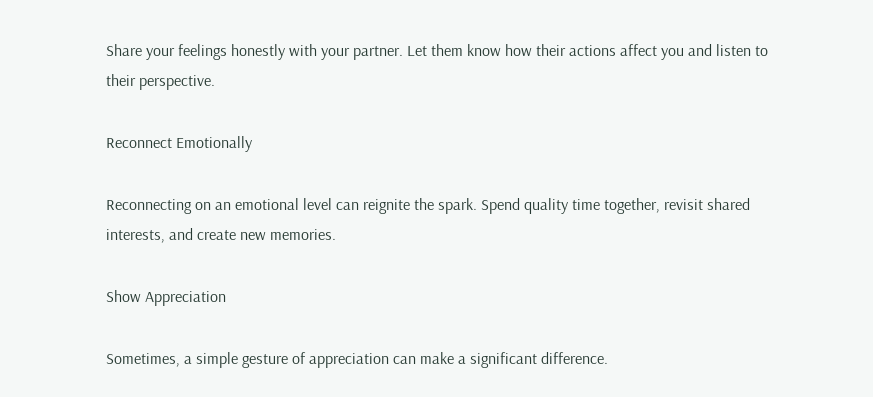Share your feelings honestly with your partner. Let them know how their actions affect you and listen to their perspective.

Reconnect Emotionally

Reconnecting on an emotional level can reignite the spark. Spend quality time together, revisit shared interests, and create new memories.

Show Appreciation

Sometimes, a simple gesture of appreciation can make a significant difference.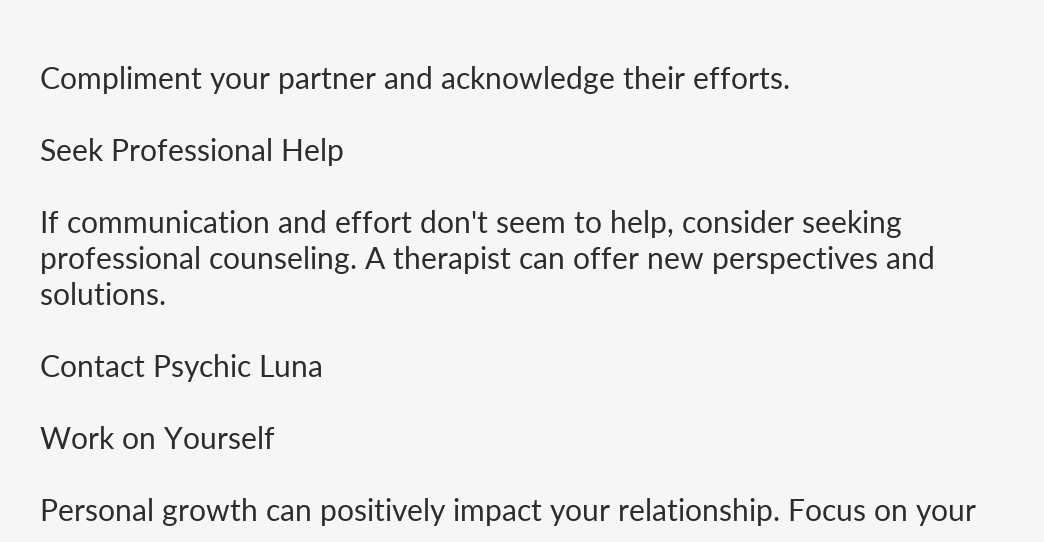Compliment your partner and acknowledge their efforts.

Seek Professional Help

If communication and effort don't seem to help, consider seeking professional counseling. A therapist can offer new perspectives and solutions.

Contact Psychic Luna

Work on Yourself

Personal growth can positively impact your relationship. Focus on your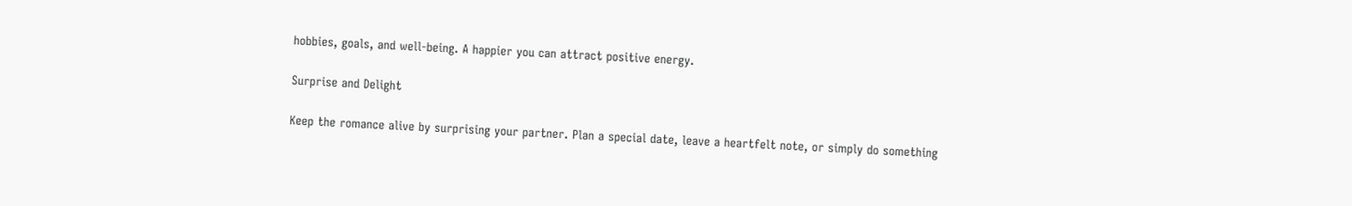hobbies, goals, and well-being. A happier you can attract positive energy.

Surprise and Delight

Keep the romance alive by surprising your partner. Plan a special date, leave a heartfelt note, or simply do something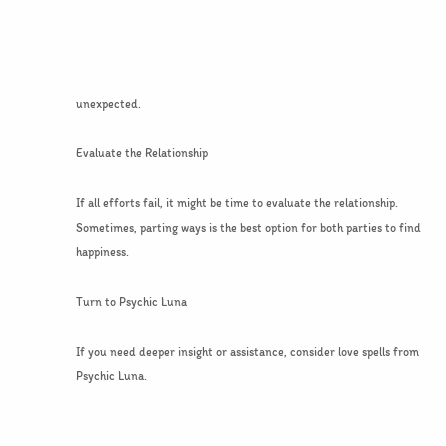unexpected.

Evaluate the Relationship

If all efforts fail, it might be time to evaluate the relationship. Sometimes, parting ways is the best option for both parties to find happiness.

Turn to Psychic Luna

If you need deeper insight or assistance, consider love spells from Psychic Luna.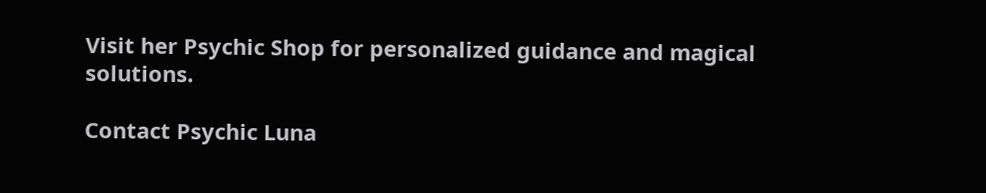Visit her Psychic Shop for personalized guidance and magical solutions.

Contact Psychic Luna